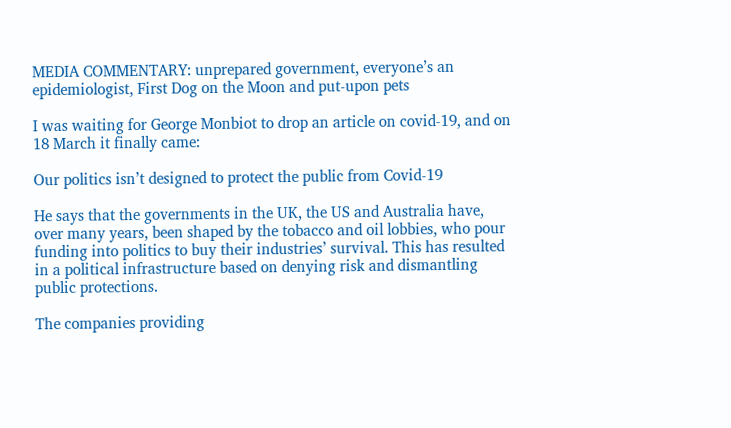MEDIA COMMENTARY: unprepared government, everyone’s an epidemiologist, First Dog on the Moon and put-upon pets

I was waiting for George Monbiot to drop an article on covid-19, and on 18 March it finally came:

Our politics isn’t designed to protect the public from Covid-19

He says that the governments in the UK, the US and Australia have, over many years, been shaped by the tobacco and oil lobbies, who pour funding into politics to buy their industries’ survival. This has resulted in a political infrastructure based on denying risk and dismantling public protections.

The companies providing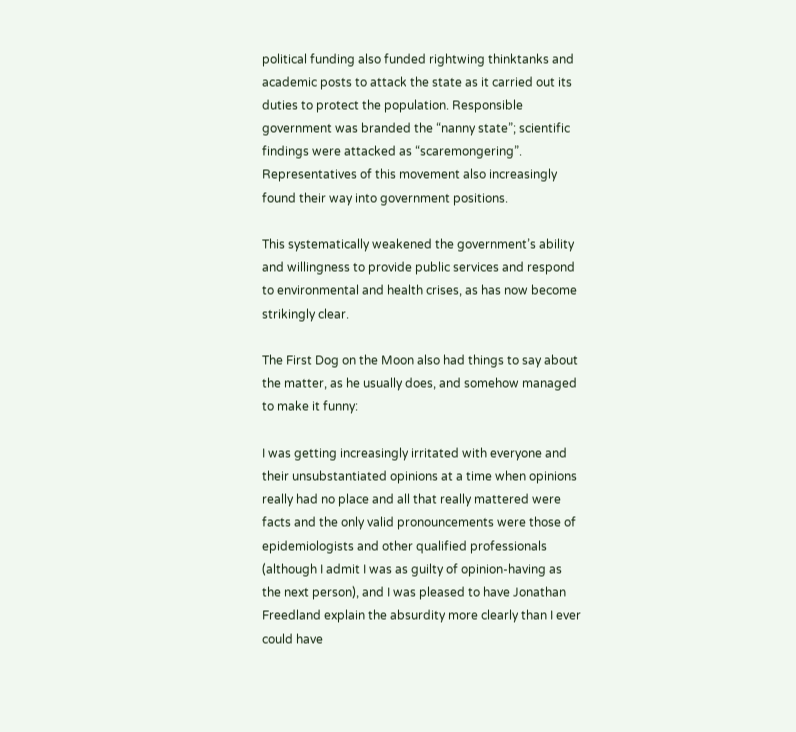political funding also funded rightwing thinktanks and academic posts to attack the state as it carried out its duties to protect the population. Responsible government was branded the “nanny state”; scientific findings were attacked as “scaremongering”. Representatives of this movement also increasingly found their way into government positions.

This systematically weakened the government’s ability and willingness to provide public services and respond to environmental and health crises, as has now become strikingly clear.

The First Dog on the Moon also had things to say about the matter, as he usually does, and somehow managed to make it funny:

I was getting increasingly irritated with everyone and their unsubstantiated opinions at a time when opinions really had no place and all that really mattered were facts and the only valid pronouncements were those of epidemiologists and other qualified professionals (although I admit I was as guilty of opinion-having as the next person), and I was pleased to have Jonathan Freedland explain the absurdity more clearly than I ever could have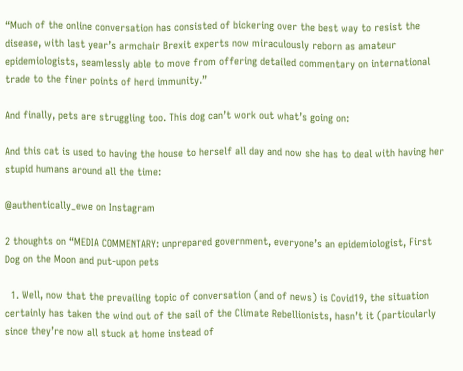“Much of the online conversation has consisted of bickering over the best way to resist the disease, with last year’s armchair Brexit experts now miraculously reborn as amateur epidemiologists, seamlessly able to move from offering detailed commentary on international trade to the finer points of herd immunity.”

And finally, pets are struggling too. This dog can’t work out what’s going on:

And this cat is used to having the house to herself all day and now she has to deal with having her stupid humans around all the time:

@authentically_ewe on Instagram

2 thoughts on “MEDIA COMMENTARY: unprepared government, everyone’s an epidemiologist, First Dog on the Moon and put-upon pets

  1. Well, now that the prevailing topic of conversation (and of news) is Covid19, the situation certainly has taken the wind out of the sail of the Climate Rebellionists, hasn’t it (particularly since they’re now all stuck at home instead of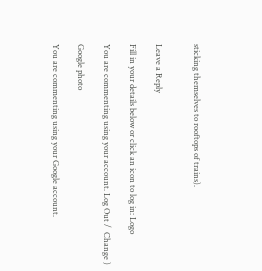sticking themselves to rooftops of trains).


Leave a Reply

Fill in your details below or click an icon to log in: Logo

You are commenting using your account. Log Out /  Change )

Google photo

You are commenting using your Google account.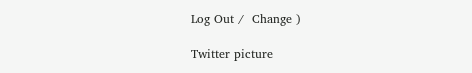Log Out /  Change )

Twitter picture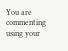You are commenting using your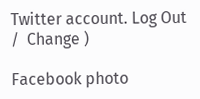Twitter account. Log Out /  Change )

Facebook photo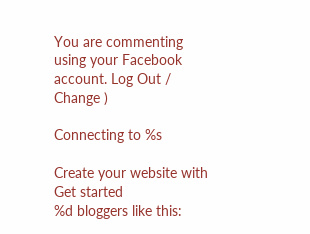You are commenting using your Facebook account. Log Out /  Change )

Connecting to %s

Create your website with
Get started
%d bloggers like this: